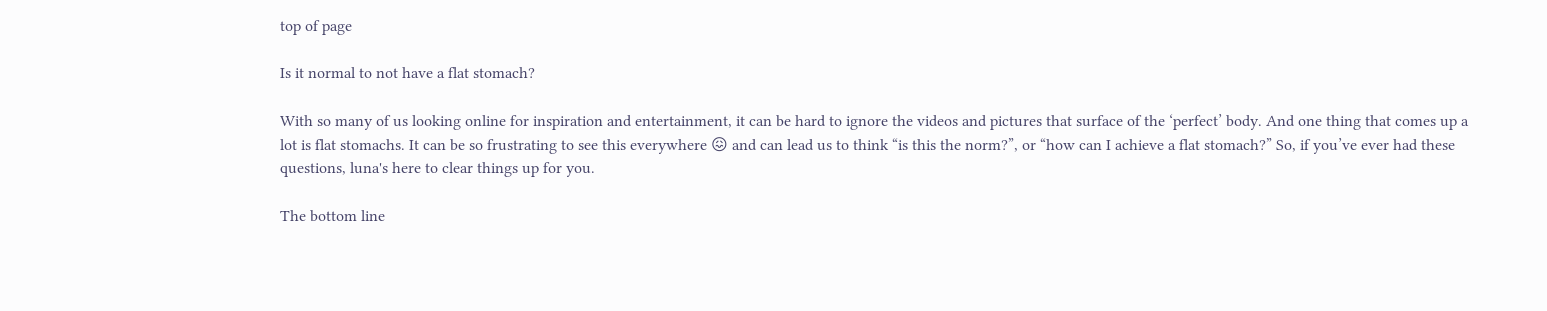top of page

Is it normal to not have a flat stomach?

With so many of us looking online for inspiration and entertainment, it can be hard to ignore the videos and pictures that surface of the ‘perfect’ body. And one thing that comes up a lot is flat stomachs. It can be so frustrating to see this everywhere 😖 and can lead us to think “is this the norm?”, or “how can I achieve a flat stomach?” So, if you’ve ever had these questions, luna's here to clear things up for you.

The bottom line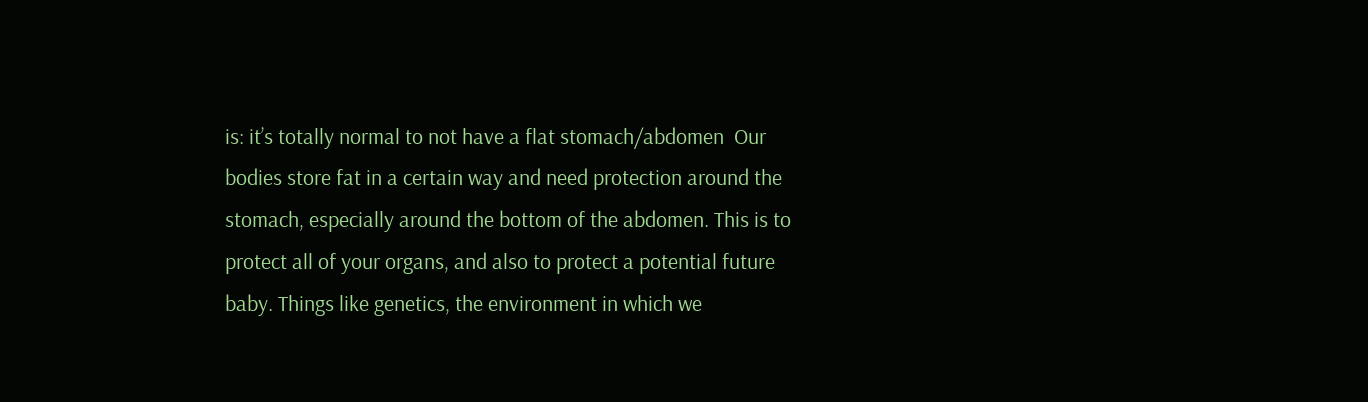is: it’s totally normal to not have a flat stomach/abdomen  Our bodies store fat in a certain way and need protection around the stomach, especially around the bottom of the abdomen. This is to protect all of your organs, and also to protect a potential future baby. Things like genetics, the environment in which we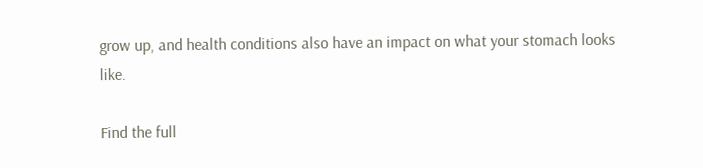grow up, and health conditions also have an impact on what your stomach looks like.

Find the full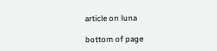article on luna

bottom of page